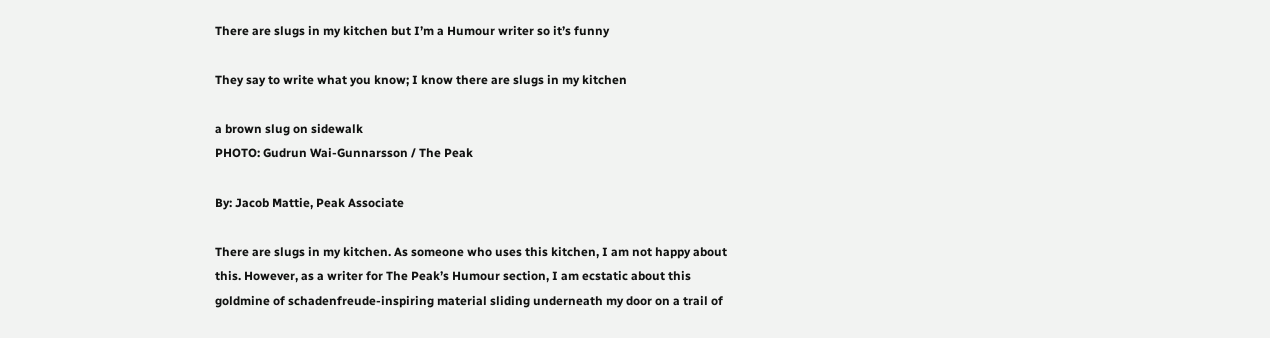There are slugs in my kitchen but I’m a Humour writer so it’s funny

They say to write what you know; I know there are slugs in my kitchen

a brown slug on sidewalk
PHOTO: Gudrun Wai-Gunnarsson / The Peak

By: Jacob Mattie, Peak Associate

There are slugs in my kitchen. As someone who uses this kitchen, I am not happy about this. However, as a writer for The Peak’s Humour section, I am ecstatic about this goldmine of schadenfreude-inspiring material sliding underneath my door on a trail of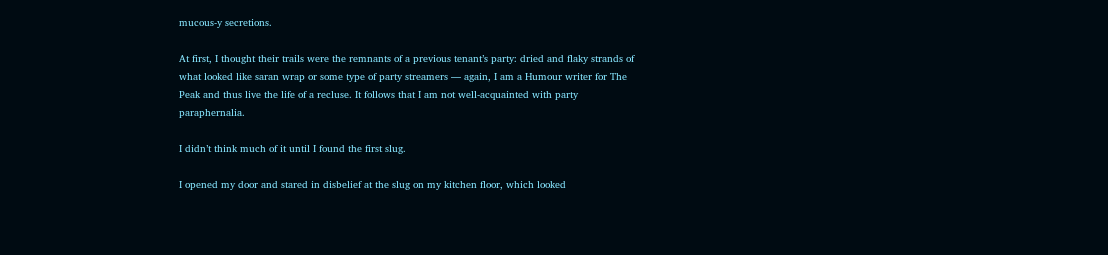mucous-y secretions.

At first, I thought their trails were the remnants of a previous tenant’s party: dried and flaky strands of what looked like saran wrap or some type of party streamers — again, I am a Humour writer for The Peak and thus live the life of a recluse. It follows that I am not well-acquainted with party paraphernalia.

I didn’t think much of it until I found the first slug.

I opened my door and stared in disbelief at the slug on my kitchen floor, which looked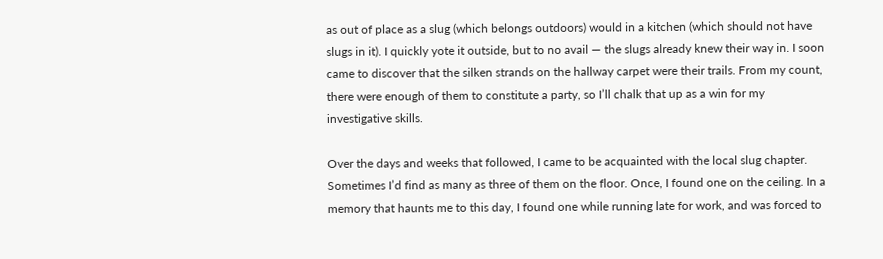as out of place as a slug (which belongs outdoors) would in a kitchen (which should not have slugs in it). I quickly yote it outside, but to no avail — the slugs already knew their way in. I soon came to discover that the silken strands on the hallway carpet were their trails. From my count, there were enough of them to constitute a party, so I’ll chalk that up as a win for my investigative skills.

Over the days and weeks that followed, I came to be acquainted with the local slug chapter. Sometimes I’d find as many as three of them on the floor. Once, I found one on the ceiling. In a memory that haunts me to this day, I found one while running late for work, and was forced to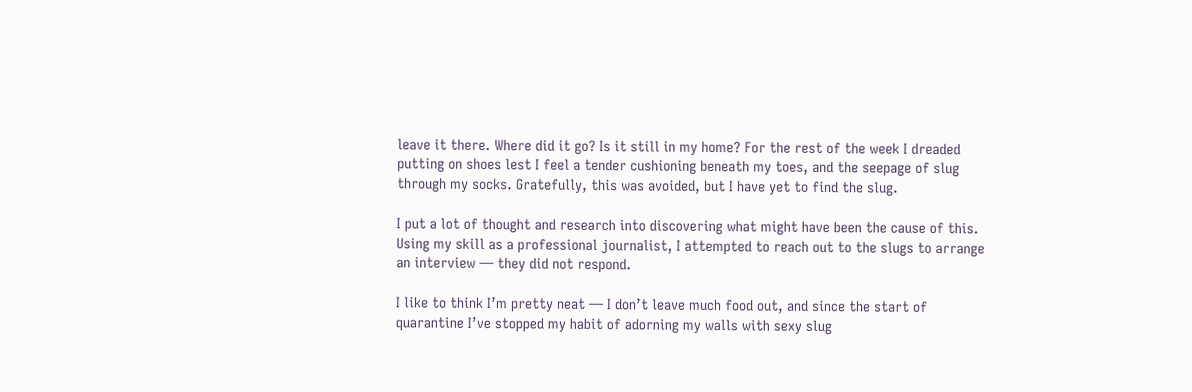leave it there. Where did it go? Is it still in my home? For the rest of the week I dreaded putting on shoes lest I feel a tender cushioning beneath my toes, and the seepage of slug through my socks. Gratefully, this was avoided, but I have yet to find the slug.

I put a lot of thought and research into discovering what might have been the cause of this. Using my skill as a professional journalist, I attempted to reach out to the slugs to arrange an interview — they did not respond.

I like to think I’m pretty neat — I don’t leave much food out, and since the start of quarantine I’ve stopped my habit of adorning my walls with sexy slug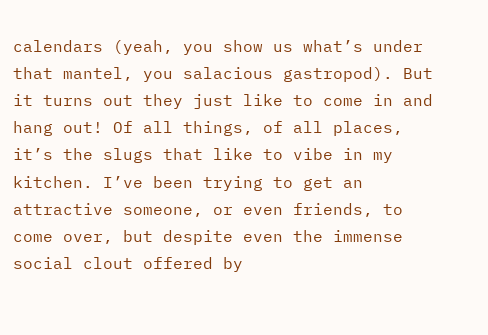calendars (yeah, you show us what’s under that mantel, you salacious gastropod). But it turns out they just like to come in and hang out! Of all things, of all places, it’s the slugs that like to vibe in my kitchen. I’ve been trying to get an attractive someone, or even friends, to come over, but despite even the immense social clout offered by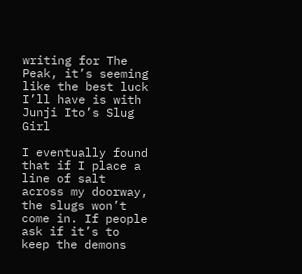writing for The Peak, it’s seeming like the best luck I’ll have is with Junji Ito’s Slug Girl

I eventually found that if I place a line of salt across my doorway, the slugs won’t come in. If people ask if it’s to keep the demons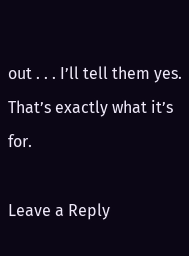out . . . I’ll tell them yes. That’s exactly what it’s for.

Leave a Reply